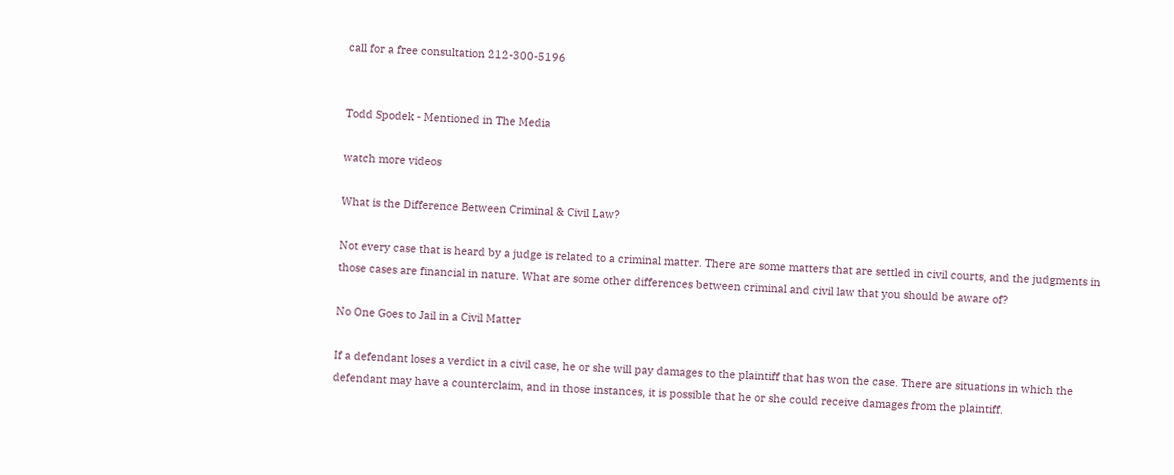call for a free consultation 212-300-5196


Todd Spodek - Mentioned in The Media

watch more videos

What is the Difference Between Criminal & Civil Law?

Not every case that is heard by a judge is related to a criminal matter. There are some matters that are settled in civil courts, and the judgments in those cases are financial in nature. What are some other differences between criminal and civil law that you should be aware of?

No One Goes to Jail in a Civil Matter

If a defendant loses a verdict in a civil case, he or she will pay damages to the plaintiff that has won the case. There are situations in which the defendant may have a counterclaim, and in those instances, it is possible that he or she could receive damages from the plaintiff.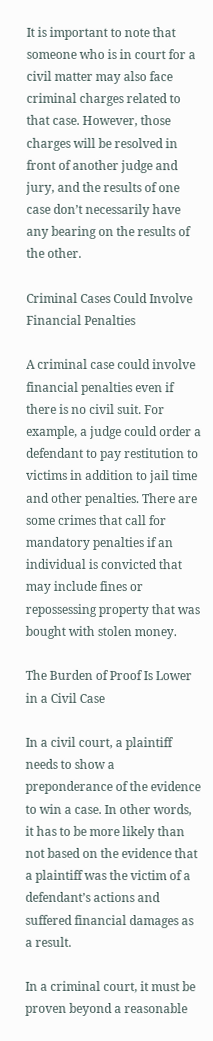It is important to note that someone who is in court for a civil matter may also face criminal charges related to that case. However, those charges will be resolved in front of another judge and jury, and the results of one case don’t necessarily have any bearing on the results of the other.

Criminal Cases Could Involve Financial Penalties

A criminal case could involve financial penalties even if there is no civil suit. For example, a judge could order a defendant to pay restitution to victims in addition to jail time and other penalties. There are some crimes that call for mandatory penalties if an individual is convicted that may include fines or repossessing property that was bought with stolen money.

The Burden of Proof Is Lower in a Civil Case

In a civil court, a plaintiff needs to show a preponderance of the evidence to win a case. In other words, it has to be more likely than not based on the evidence that a plaintiff was the victim of a defendant’s actions and suffered financial damages as a result.

In a criminal court, it must be proven beyond a reasonable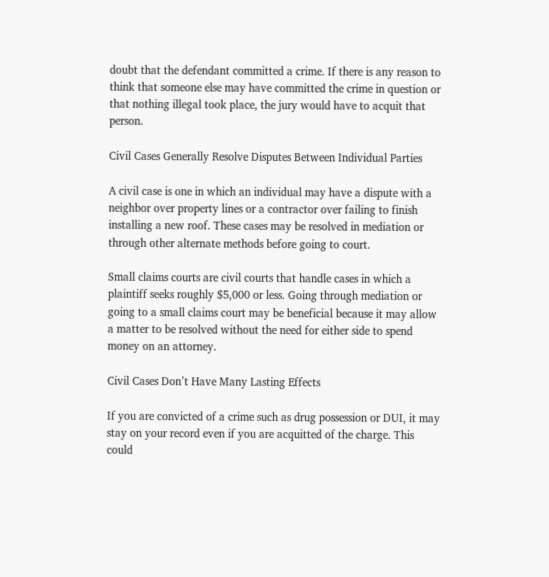doubt that the defendant committed a crime. If there is any reason to think that someone else may have committed the crime in question or that nothing illegal took place, the jury would have to acquit that person.

Civil Cases Generally Resolve Disputes Between Individual Parties

A civil case is one in which an individual may have a dispute with a neighbor over property lines or a contractor over failing to finish installing a new roof. These cases may be resolved in mediation or through other alternate methods before going to court.

Small claims courts are civil courts that handle cases in which a plaintiff seeks roughly $5,000 or less. Going through mediation or going to a small claims court may be beneficial because it may allow a matter to be resolved without the need for either side to spend money on an attorney.

Civil Cases Don’t Have Many Lasting Effects

If you are convicted of a crime such as drug possession or DUI, it may stay on your record even if you are acquitted of the charge. This could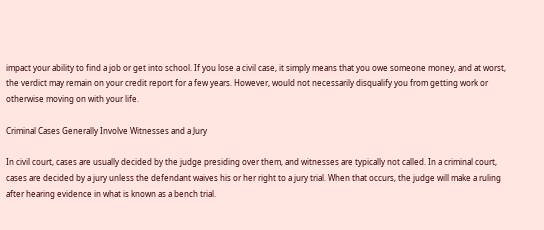impact your ability to find a job or get into school. If you lose a civil case, it simply means that you owe someone money, and at worst, the verdict may remain on your credit report for a few years. However, would not necessarily disqualify you from getting work or otherwise moving on with your life.

Criminal Cases Generally Involve Witnesses and a Jury

In civil court, cases are usually decided by the judge presiding over them, and witnesses are typically not called. In a criminal court, cases are decided by a jury unless the defendant waives his or her right to a jury trial. When that occurs, the judge will make a ruling after hearing evidence in what is known as a bench trial.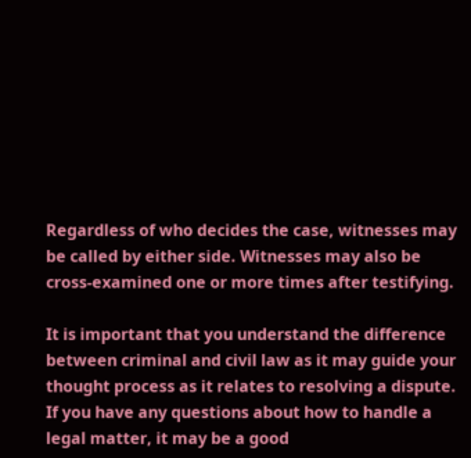Regardless of who decides the case, witnesses may be called by either side. Witnesses may also be cross-examined one or more times after testifying.

It is important that you understand the difference between criminal and civil law as it may guide your thought process as it relates to resolving a dispute. If you have any questions about how to handle a legal matter, it may be a good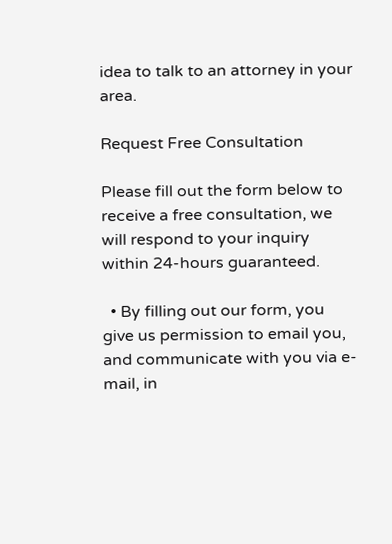idea to talk to an attorney in your area.

Request Free Consultation

Please fill out the form below to receive a free consultation, we will respond to your inquiry within 24-hours guaranteed.

  • By filling out our form, you give us permission to email you, and communicate with you via e-mail, in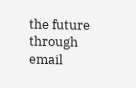the future through email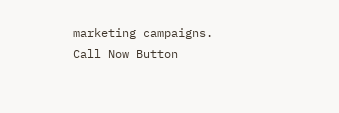marketing campaigns.
Call Now Button